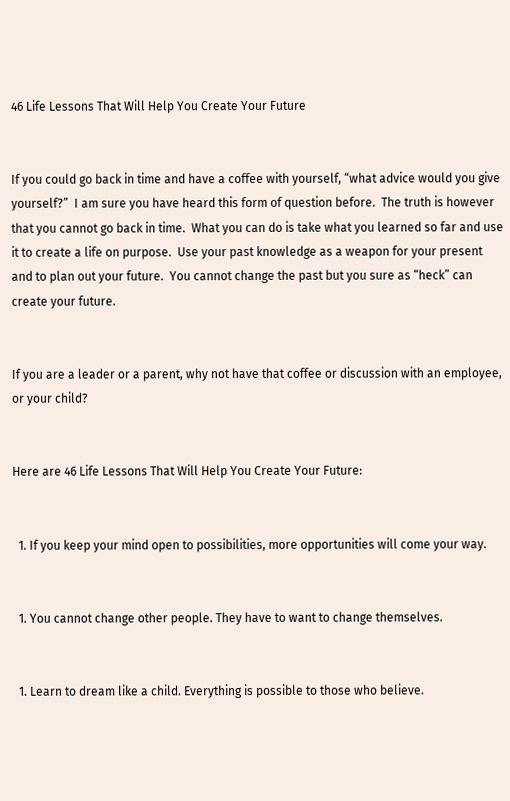46 Life Lessons That Will Help You Create Your Future


If you could go back in time and have a coffee with yourself, “what advice would you give yourself?”  I am sure you have heard this form of question before.  The truth is however that you cannot go back in time.  What you can do is take what you learned so far and use it to create a life on purpose.  Use your past knowledge as a weapon for your present and to plan out your future.  You cannot change the past but you sure as “heck” can create your future.


If you are a leader or a parent, why not have that coffee or discussion with an employee, or your child?


Here are 46 Life Lessons That Will Help You Create Your Future:


  1. If you keep your mind open to possibilities, more opportunities will come your way.


  1. You cannot change other people. They have to want to change themselves.


  1. Learn to dream like a child. Everything is possible to those who believe.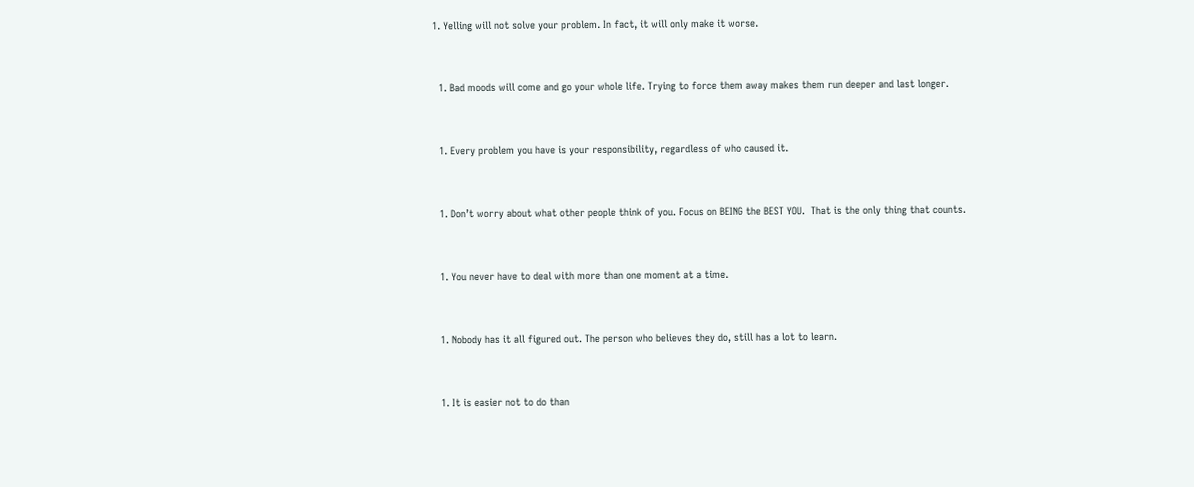1. Yelling will not solve your problem. In fact, it will only make it worse.


  1. Bad moods will come and go your whole life. Trying to force them away makes them run deeper and last longer.


  1. Every problem you have is your responsibility, regardless of who caused it.


  1. Don’t worry about what other people think of you. Focus on BEING the BEST YOU.  That is the only thing that counts.


  1. You never have to deal with more than one moment at a time.


  1. Nobody has it all figured out. The person who believes they do, still has a lot to learn.


  1. It is easier not to do than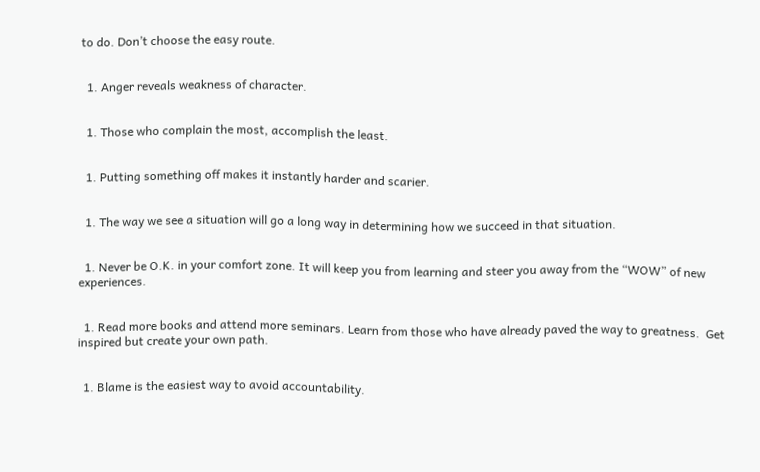to do. Don’t choose the easy route.


  1. Anger reveals weakness of character.


  1. Those who complain the most, accomplish the least.


  1. Putting something off makes it instantly harder and scarier.


  1. The way we see a situation will go a long way in determining how we succeed in that situation.


  1. Never be O.K. in your comfort zone. It will keep you from learning and steer you away from the “WOW” of new experiences.


  1. Read more books and attend more seminars. Learn from those who have already paved the way to greatness.  Get inspired but create your own path.


  1. Blame is the easiest way to avoid accountability.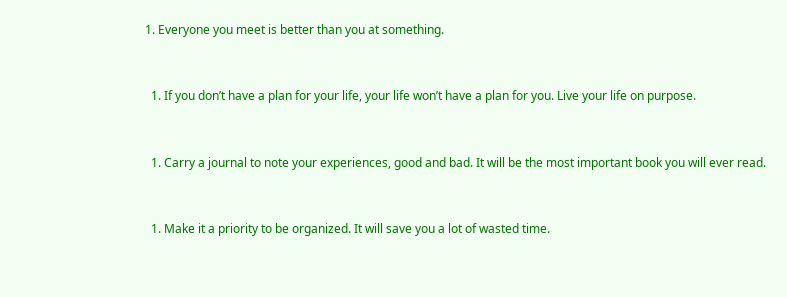1. Everyone you meet is better than you at something.


  1. If you don’t have a plan for your life, your life won’t have a plan for you. Live your life on purpose.


  1. Carry a journal to note your experiences, good and bad. It will be the most important book you will ever read.


  1. Make it a priority to be organized. It will save you a lot of wasted time.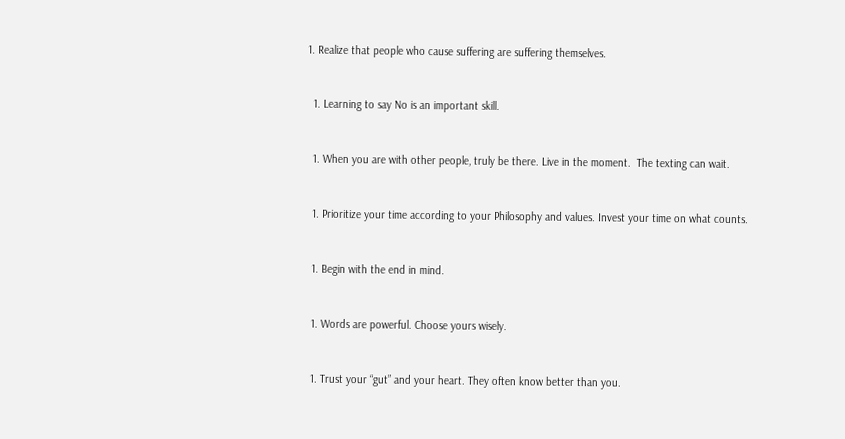1. Realize that people who cause suffering are suffering themselves.


  1. Learning to say No is an important skill.


  1. When you are with other people, truly be there. Live in the moment.  The texting can wait.


  1. Prioritize your time according to your Philosophy and values. Invest your time on what counts.


  1. Begin with the end in mind.


  1. Words are powerful. Choose yours wisely.


  1. Trust your “gut” and your heart. They often know better than you.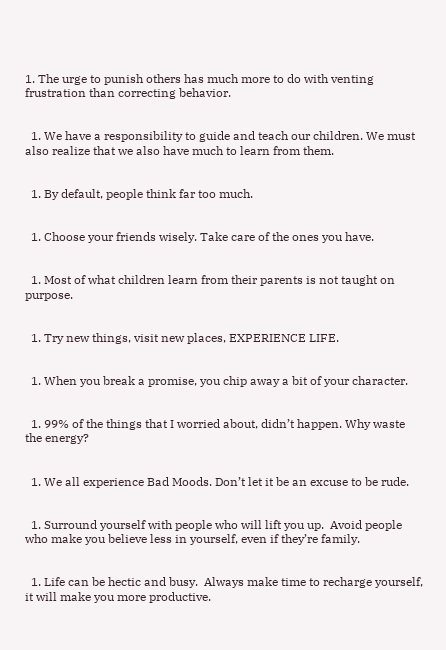1. The urge to punish others has much more to do with venting frustration than correcting behavior.


  1. We have a responsibility to guide and teach our children. We must also realize that we also have much to learn from them.


  1. By default, people think far too much.


  1. Choose your friends wisely. Take care of the ones you have.


  1. Most of what children learn from their parents is not taught on purpose.


  1. Try new things, visit new places, EXPERIENCE LIFE.


  1. When you break a promise, you chip away a bit of your character.


  1. 99% of the things that I worried about, didn’t happen. Why waste the energy?


  1. We all experience Bad Moods. Don’t let it be an excuse to be rude.


  1. Surround yourself with people who will lift you up.  Avoid people who make you believe less in yourself, even if they’re family.


  1. Life can be hectic and busy.  Always make time to recharge yourself, it will make you more productive.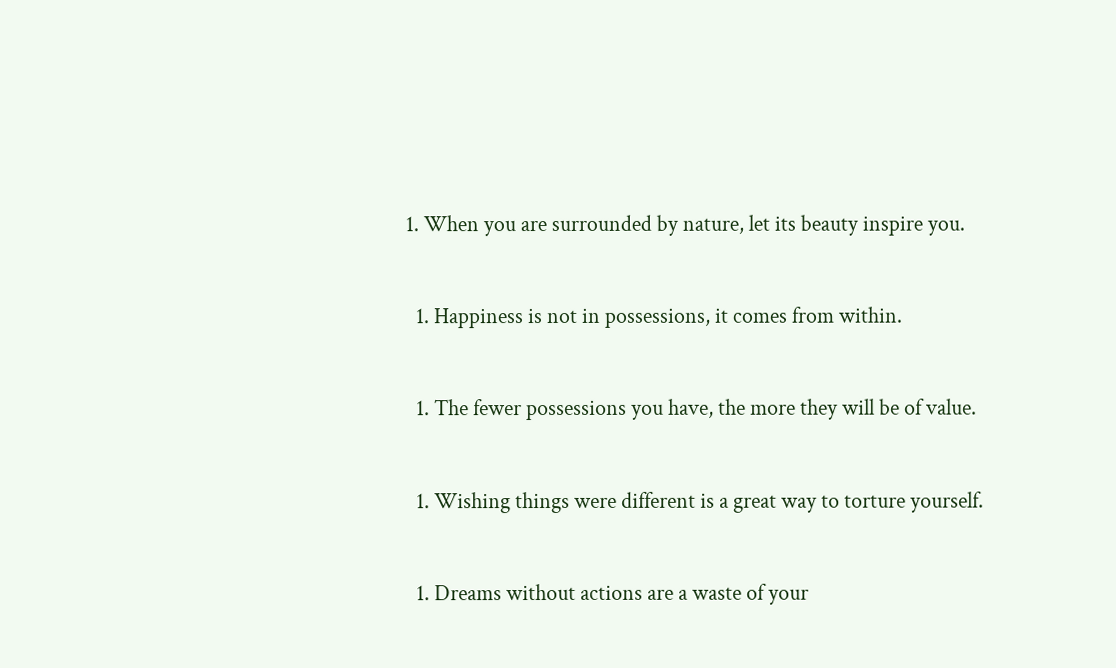1. When you are surrounded by nature, let its beauty inspire you.


  1. Happiness is not in possessions, it comes from within.


  1. The fewer possessions you have, the more they will be of value.


  1. Wishing things were different is a great way to torture yourself.


  1. Dreams without actions are a waste of your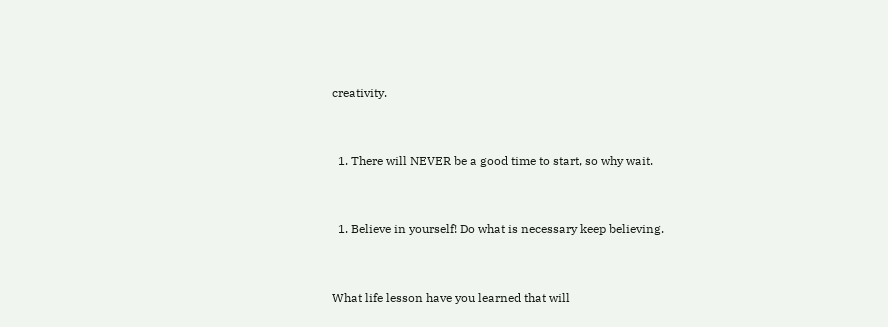creativity.


  1. There will NEVER be a good time to start, so why wait.


  1. Believe in yourself! Do what is necessary keep believing.


What life lesson have you learned that will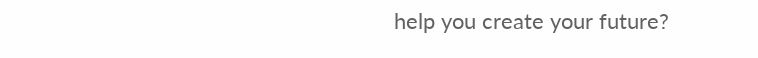help you create your future?